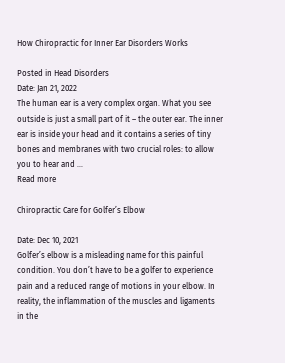How Chiropractic for Inner Ear Disorders Works

Posted in Head Disorders
Date: Jan 21, 2022
The human ear is a very complex organ. What you see outside is just a small part of it – the outer ear. The inner ear is inside your head and it contains a series of tiny bones and membranes with two crucial roles: to allow you to hear and ...
Read more

Chiropractic Care for Golfer’s Elbow

Date: Dec 10, 2021
Golfer’s elbow is a misleading name for this painful condition. You don’t have to be a golfer to experience pain and a reduced range of motions in your elbow. In reality, the inflammation of the muscles and ligaments in the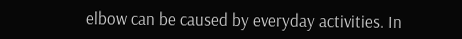elbow can be caused by everyday activities. In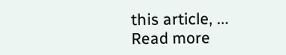this article, ...
Read more